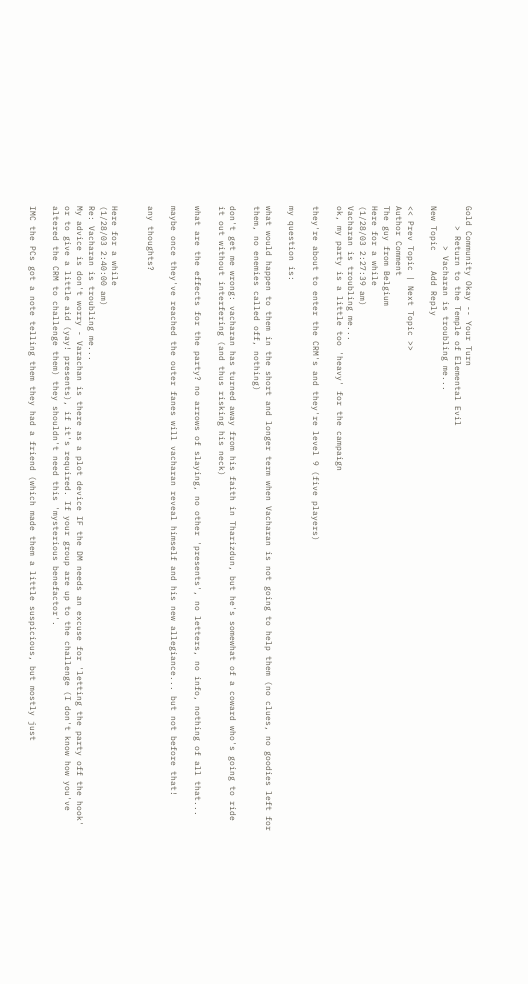Gold Community Okay -- Your Turn
    > Return to the Temple of Elemental Evil
        > Vacharan is troubling me...
New Topic    Add Reply

<< Prev Topic | Next Topic >>
Author Comment
The guy from Belgium
Here for a while
(1/28/03 2:27:39 am)
Vacharan is troubling me...
ok, my party is a little too 'heavy' for the campaign

they're about to enter the CRM's and they're level 9 (five players)

my question is:

what would happen to them in the short and longer term when Vacharan is not going to help them (no clues, no goodies left for them, no enemies called off, nothing)

don't get me wrong: vacharan has turned away from his faith in Tharizdun, but he's somewhat of a coward who's going to ride it out without interfering (and thus risking his neck)

what are the effects for the party? no arrows of slaying, no other 'presents', no letters, no info, nothing of all that...

maybe once they've reached the outer fanes will vacharan reveal himself and his new allegiance... but not before that!

any thoughts?


Here for a while
(1/28/03 2:40:00 am)
Re: Vacharan is troubling me...
My advice is don't worry - Varachan is there as a plot device IF the DM needs an excuse for 'letting the party off the hook' or to give a little aid (yay! presents), if it's required. If your group are up to the challenge (I don't know how you've altered the CRM to challenge them) they shouldn't need this 'mysterious benefactor'.

IMC the PCs got a note telling them they had a friend (which made them a little suspicious, but mostly just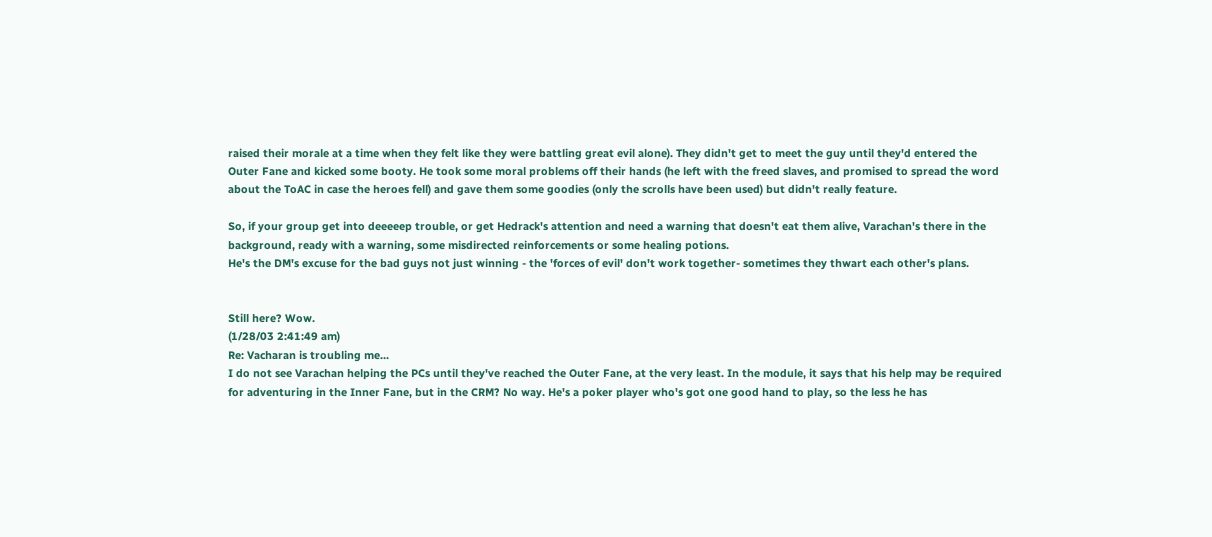raised their morale at a time when they felt like they were battling great evil alone). They didn't get to meet the guy until they'd entered the Outer Fane and kicked some booty. He took some moral problems off their hands (he left with the freed slaves, and promised to spread the word about the ToAC in case the heroes fell) and gave them some goodies (only the scrolls have been used) but didn't really feature.

So, if your group get into deeeeep trouble, or get Hedrack's attention and need a warning that doesn't eat them alive, Varachan's there in the background, ready with a warning, some misdirected reinforcements or some healing potions.
He's the DM's excuse for the bad guys not just winning - the 'forces of evil' don't work together- sometimes they thwart each other's plans.


Still here? Wow.
(1/28/03 2:41:49 am)
Re: Vacharan is troubling me...
I do not see Varachan helping the PCs until they've reached the Outer Fane, at the very least. In the module, it says that his help may be required for adventuring in the Inner Fane, but in the CRM? No way. He's a poker player who's got one good hand to play, so the less he has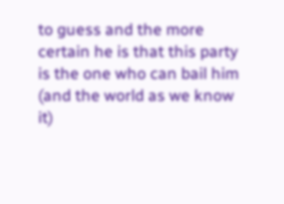to guess and the more certain he is that this party is the one who can bail him (and the world as we know it)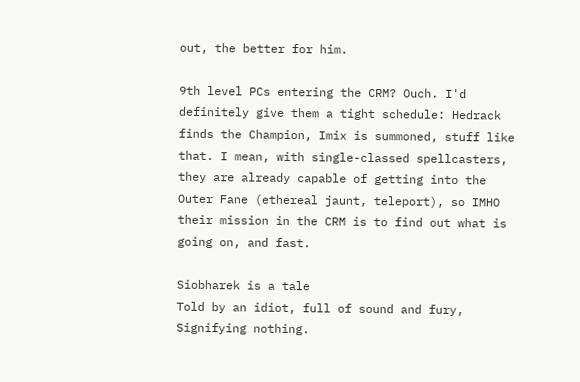out, the better for him.

9th level PCs entering the CRM? Ouch. I'd definitely give them a tight schedule: Hedrack finds the Champion, Imix is summoned, stuff like that. I mean, with single-classed spellcasters, they are already capable of getting into the Outer Fane (ethereal jaunt, teleport), so IMHO their mission in the CRM is to find out what is going on, and fast.

Siobharek is a tale
Told by an idiot, full of sound and fury,
Signifying nothing.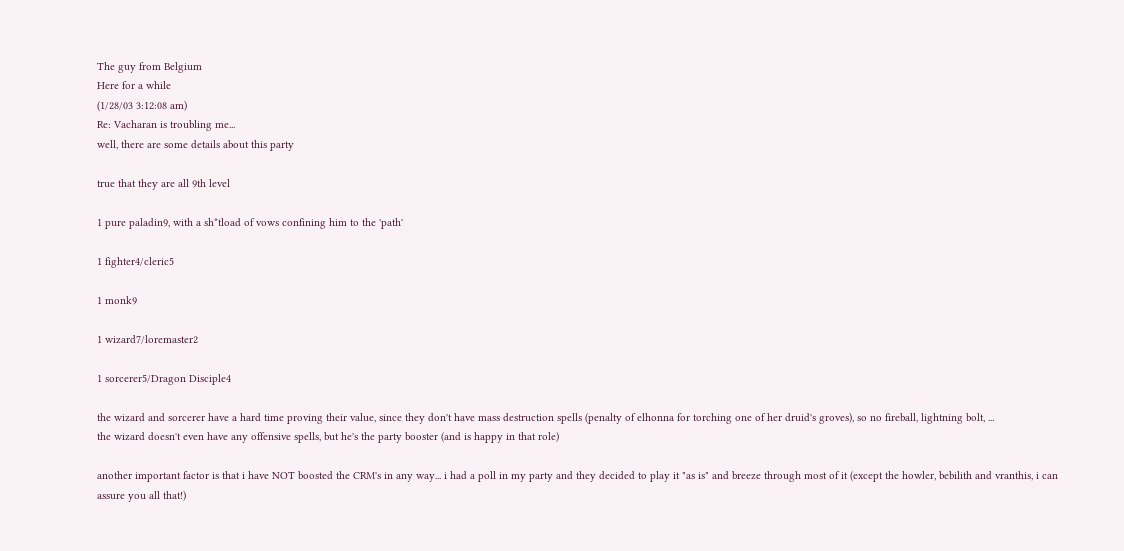The guy from Belgium
Here for a while
(1/28/03 3:12:08 am)
Re: Vacharan is troubling me...
well, there are some details about this party

true that they are all 9th level

1 pure paladin9, with a sh*tload of vows confining him to the 'path'

1 fighter4/cleric5

1 monk9

1 wizard7/loremaster2

1 sorcerer5/Dragon Disciple4

the wizard and sorcerer have a hard time proving their value, since they don't have mass destruction spells (penalty of elhonna for torching one of her druid's groves), so no fireball, lightning bolt, ...
the wizard doesn't even have any offensive spells, but he's the party booster (and is happy in that role)

another important factor is that i have NOT boosted the CRM's in any way... i had a poll in my party and they decided to play it "as is" and breeze through most of it (except the howler, bebilith and vranthis, i can assure you all that!)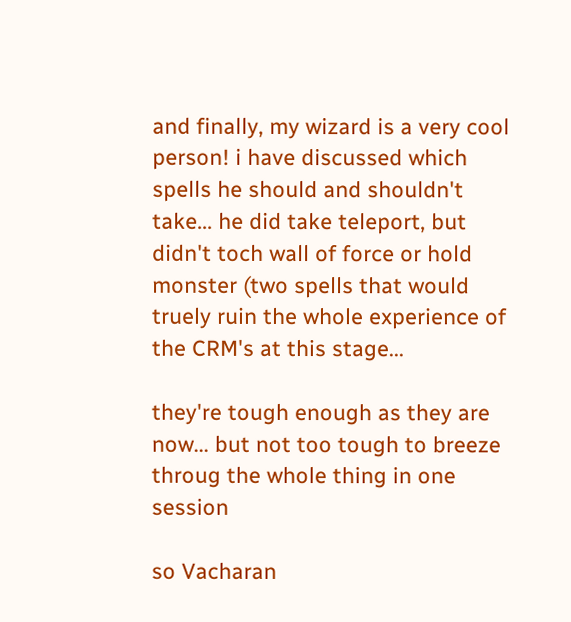and finally, my wizard is a very cool person! i have discussed which spells he should and shouldn't take... he did take teleport, but didn't toch wall of force or hold monster (two spells that would truely ruin the whole experience of the CRM's at this stage...

they're tough enough as they are now... but not too tough to breeze throug the whole thing in one session

so Vacharan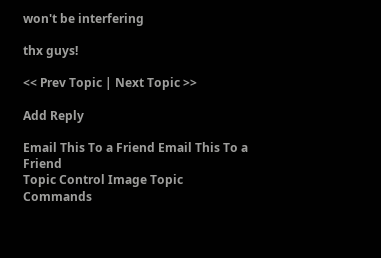won't be interfering

thx guys!

<< Prev Topic | Next Topic >>

Add Reply

Email This To a Friend Email This To a Friend
Topic Control Image Topic Commands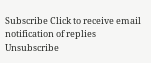Subscribe Click to receive email notification of replies
Unsubscribe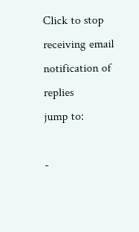Click to stop receiving email notification of replies
jump to:

-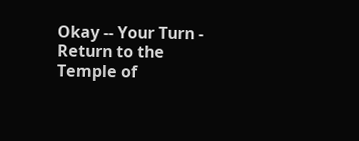Okay -- Your Turn - Return to the Temple of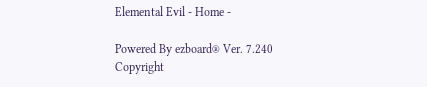Elemental Evil - Home -

Powered By ezboard® Ver. 7.240
Copyright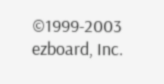©1999-2003 ezboard, Inc.